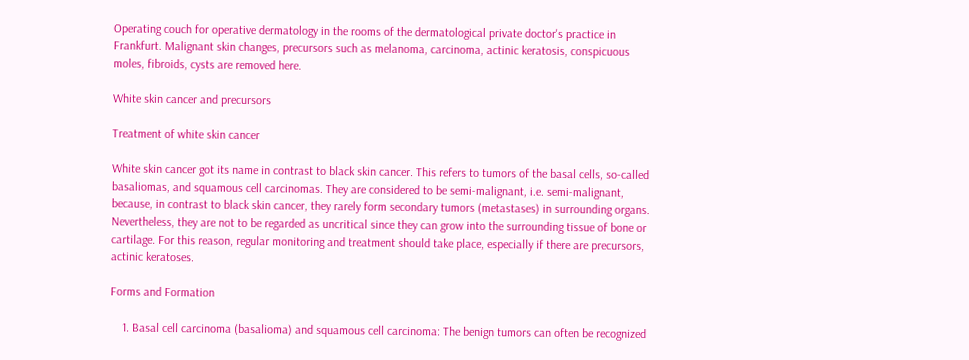Operating couch for operative dermatology in the rooms of the dermatological private doctor's practice in Frankfurt. Malignant skin changes, precursors such as melanoma, carcinoma, actinic keratosis, conspicuous moles, fibroids, cysts are removed here.

White skin cancer and precursors

Treatment of white skin cancer

White skin cancer got its name in contrast to black skin cancer. This refers to tumors of the basal cells, so-called basaliomas, and squamous cell carcinomas. They are considered to be semi-malignant, i.e. semi-malignant, because, in contrast to black skin cancer, they rarely form secondary tumors (metastases) in surrounding organs. Nevertheless, they are not to be regarded as uncritical since they can grow into the surrounding tissue of bone or cartilage. For this reason, regular monitoring and treatment should take place, especially if there are precursors, actinic keratoses.

Forms and Formation

    1. Basal cell carcinoma (basalioma) and squamous cell carcinoma: The benign tumors can often be recognized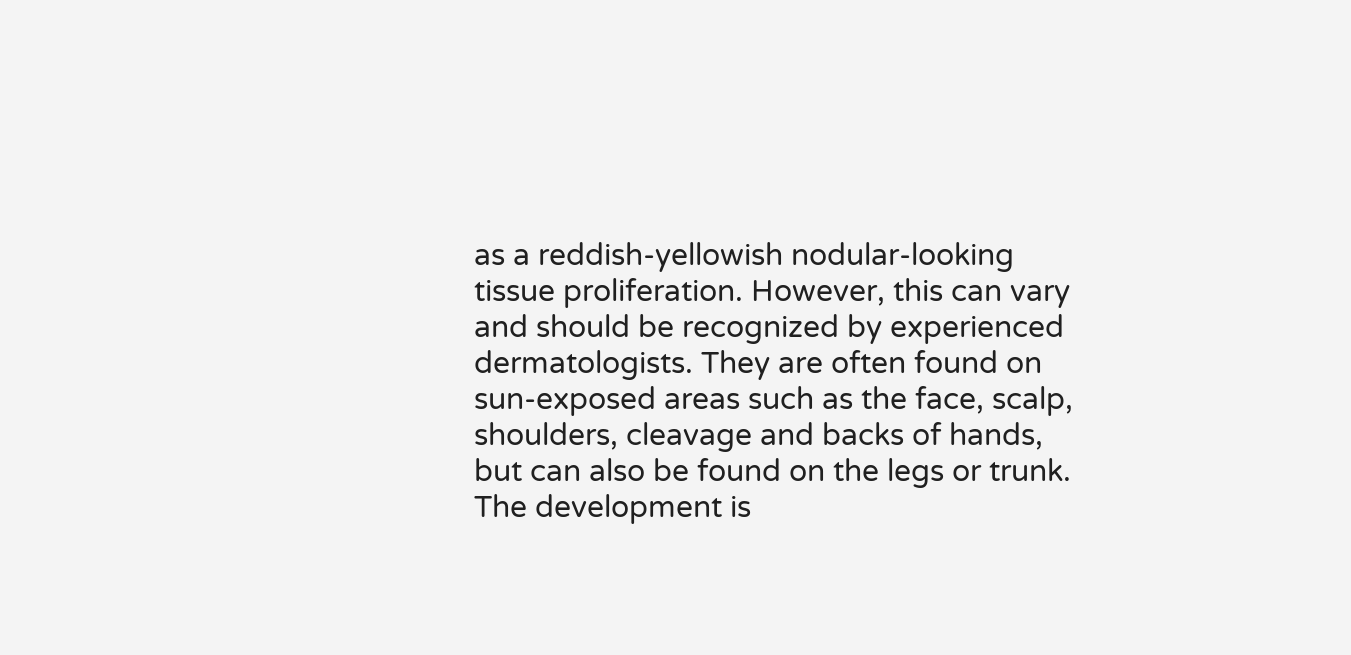as a reddish-yellowish nodular-looking tissue proliferation. However, this can vary and should be recognized by experienced dermatologists. They are often found on sun-exposed areas such as the face, scalp, shoulders, cleavage and backs of hands, but can also be found on the legs or trunk. The development is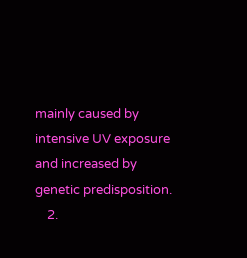mainly caused by intensive UV exposure and increased by genetic predisposition.
    2.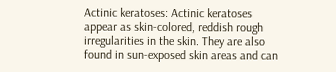Actinic keratoses: Actinic keratoses appear as skin-colored, reddish rough irregularities in the skin. They are also found in sun-exposed skin areas and can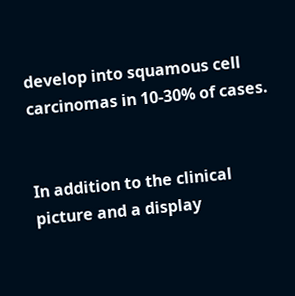develop into squamous cell carcinomas in 10-30% of cases.


In addition to the clinical picture and a display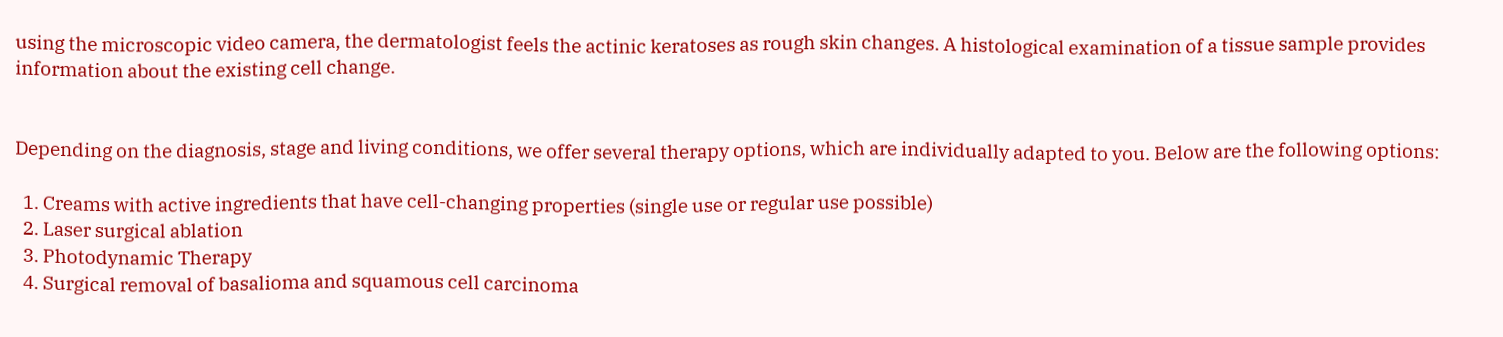using the microscopic video camera, the dermatologist feels the actinic keratoses as rough skin changes. A histological examination of a tissue sample provides information about the existing cell change.


Depending on the diagnosis, stage and living conditions, we offer several therapy options, which are individually adapted to you. Below are the following options:

  1. Creams with active ingredients that have cell-changing properties (single use or regular use possible)
  2. Laser surgical ablation
  3. Photodynamic Therapy
  4. Surgical removal of basalioma and squamous cell carcinoma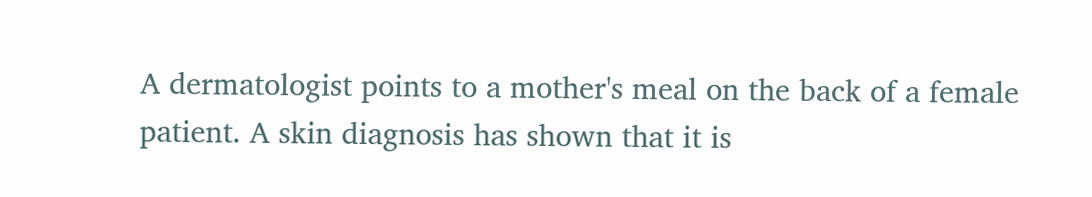A dermatologist points to a mother's meal on the back of a female patient. A skin diagnosis has shown that it is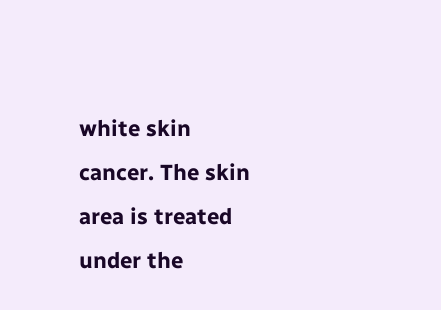white skin cancer. The skin area is treated under the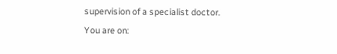supervision of a specialist doctor.
You are on: